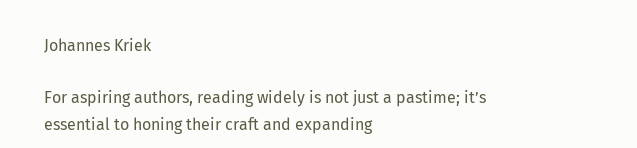Johannes Kriek

For aspiring authors, reading widely is not just a pastime; it’s essential to honing their craft and expanding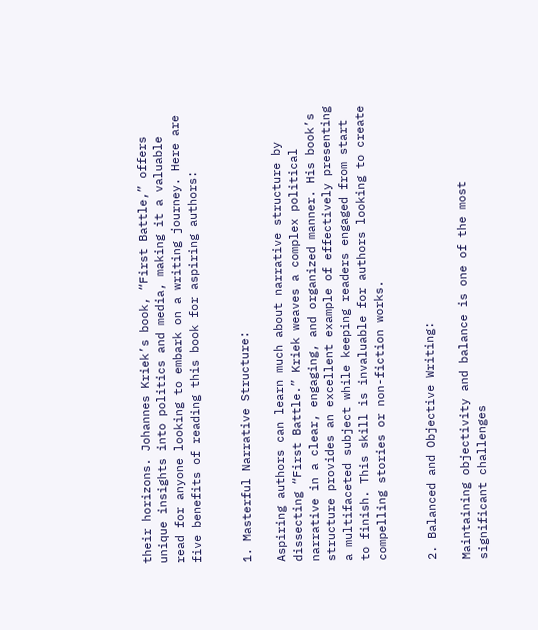their horizons. Johannes Kriek’s book, “First Battle,” offers unique insights into politics and media, making it a valuable read for anyone looking to embark on a writing journey. Here are five benefits of reading this book for aspiring authors:


1. Masterful Narrative Structure:

Aspiring authors can learn much about narrative structure by dissecting “First Battle.” Kriek weaves a complex political narrative in a clear, engaging, and organized manner. His book’s structure provides an excellent example of effectively presenting a multifaceted subject while keeping readers engaged from start to finish. This skill is invaluable for authors looking to create compelling stories or non-fiction works.


2. Balanced and Objective Writing:

Maintaining objectivity and balance is one of the most significant challenges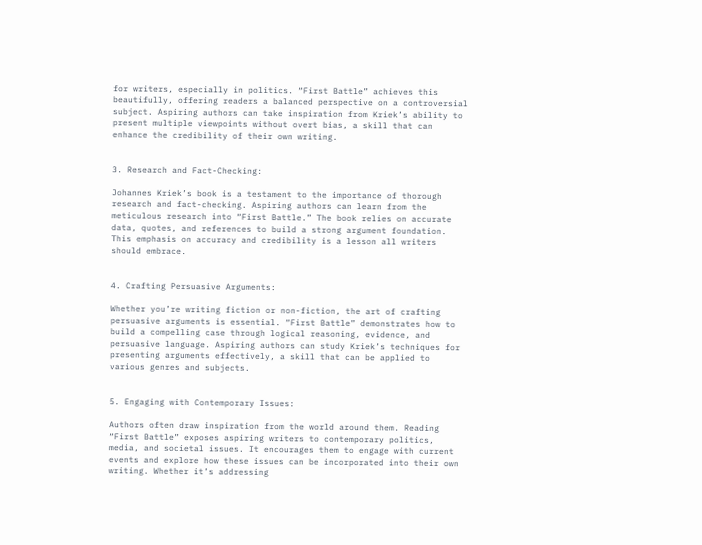for writers, especially in politics. “First Battle” achieves this beautifully, offering readers a balanced perspective on a controversial subject. Aspiring authors can take inspiration from Kriek’s ability to present multiple viewpoints without overt bias, a skill that can enhance the credibility of their own writing.


3. Research and Fact-Checking:

Johannes Kriek’s book is a testament to the importance of thorough research and fact-checking. Aspiring authors can learn from the meticulous research into “First Battle.” The book relies on accurate data, quotes, and references to build a strong argument foundation. This emphasis on accuracy and credibility is a lesson all writers should embrace.


4. Crafting Persuasive Arguments:

Whether you’re writing fiction or non-fiction, the art of crafting persuasive arguments is essential. “First Battle” demonstrates how to build a compelling case through logical reasoning, evidence, and persuasive language. Aspiring authors can study Kriek’s techniques for presenting arguments effectively, a skill that can be applied to various genres and subjects.


5. Engaging with Contemporary Issues:

Authors often draw inspiration from the world around them. Reading “First Battle” exposes aspiring writers to contemporary politics, media, and societal issues. It encourages them to engage with current events and explore how these issues can be incorporated into their own writing. Whether it’s addressing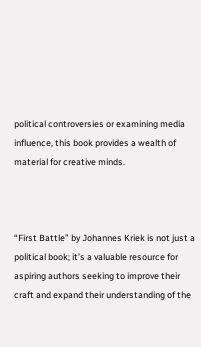political controversies or examining media influence, this book provides a wealth of material for creative minds.



“First Battle” by Johannes Kriek is not just a political book; it’s a valuable resource for aspiring authors seeking to improve their craft and expand their understanding of the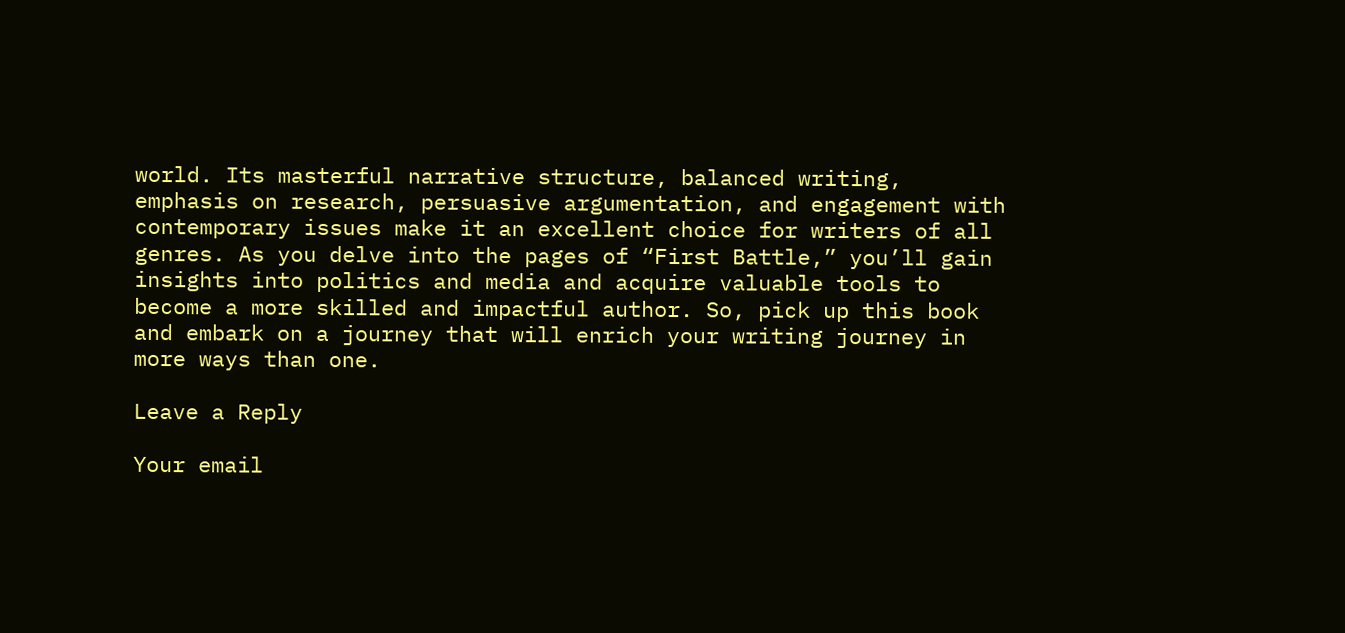world. Its masterful narrative structure, balanced writing, emphasis on research, persuasive argumentation, and engagement with contemporary issues make it an excellent choice for writers of all genres. As you delve into the pages of “First Battle,” you’ll gain insights into politics and media and acquire valuable tools to become a more skilled and impactful author. So, pick up this book and embark on a journey that will enrich your writing journey in more ways than one.

Leave a Reply

Your email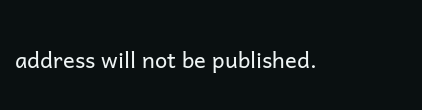address will not be published.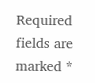Required fields are marked *